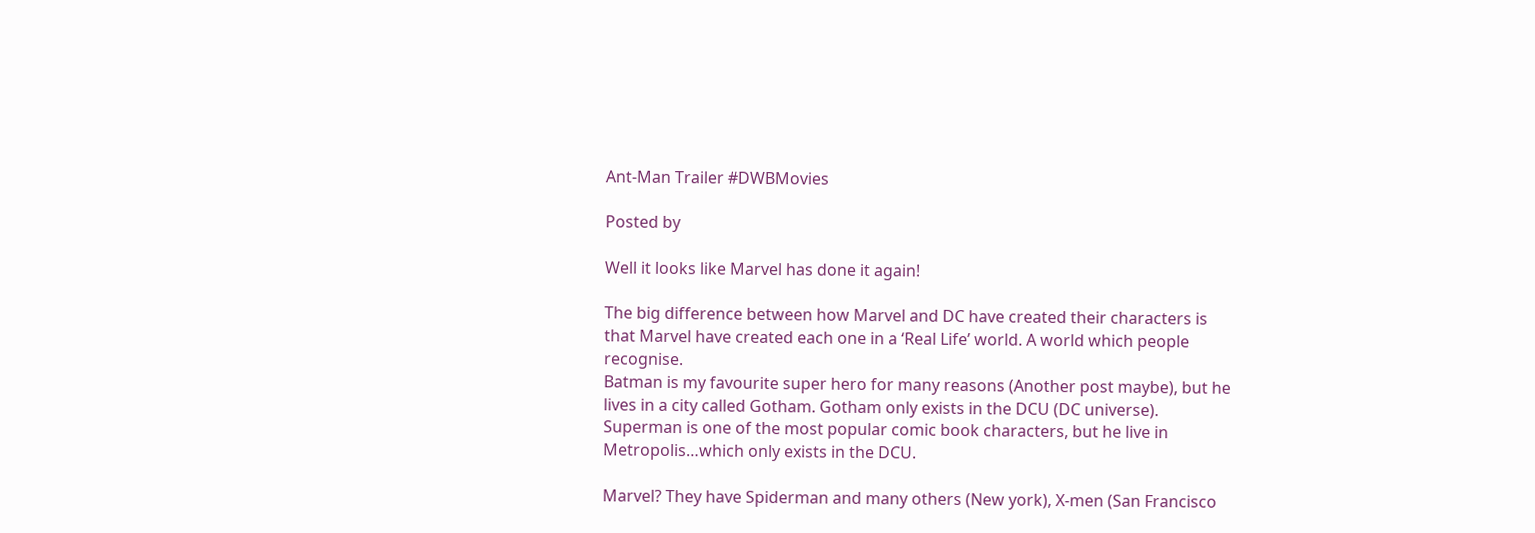Ant-Man Trailer #DWBMovies

Posted by

Well it looks like Marvel has done it again!

The big difference between how Marvel and DC have created their characters is that Marvel have created each one in a ‘Real Life’ world. A world which people recognise.
Batman is my favourite super hero for many reasons (Another post maybe), but he lives in a city called Gotham. Gotham only exists in the DCU (DC universe). Superman is one of the most popular comic book characters, but he live in Metropolis…which only exists in the DCU.

Marvel? They have Spiderman and many others (New york), X-men (San Francisco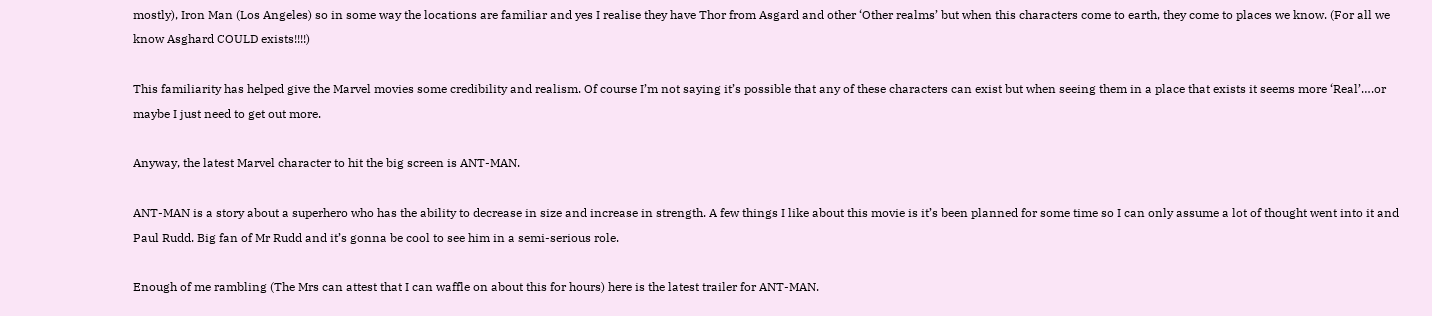mostly), Iron Man (Los Angeles) so in some way the locations are familiar and yes I realise they have Thor from Asgard and other ‘Other realms’ but when this characters come to earth, they come to places we know. (For all we know Asghard COULD exists!!!!)

This familiarity has helped give the Marvel movies some credibility and realism. Of course I’m not saying it’s possible that any of these characters can exist but when seeing them in a place that exists it seems more ‘Real’….or maybe I just need to get out more.

Anyway, the latest Marvel character to hit the big screen is ANT-MAN.

ANT-MAN is a story about a superhero who has the ability to decrease in size and increase in strength. A few things I like about this movie is it’s been planned for some time so I can only assume a lot of thought went into it and Paul Rudd. Big fan of Mr Rudd and it’s gonna be cool to see him in a semi-serious role.

Enough of me rambling (The Mrs can attest that I can waffle on about this for hours) here is the latest trailer for ANT-MAN.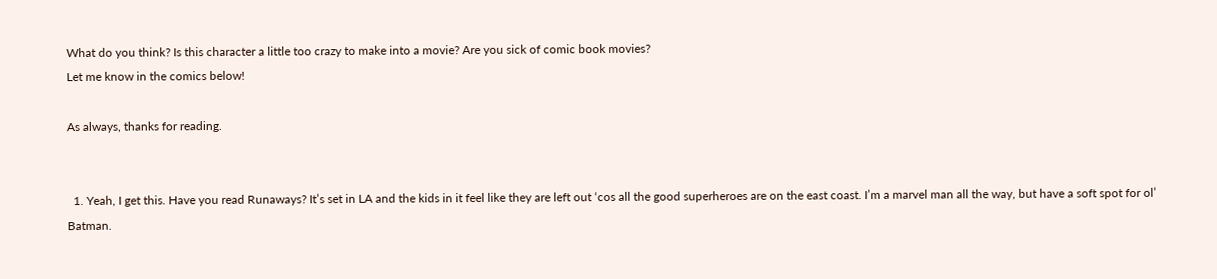What do you think? Is this character a little too crazy to make into a movie? Are you sick of comic book movies?
Let me know in the comics below!

As always, thanks for reading.


  1. Yeah, I get this. Have you read Runaways? It’s set in LA and the kids in it feel like they are left out ‘cos all the good superheroes are on the east coast. I’m a marvel man all the way, but have a soft spot for ol’ Batman.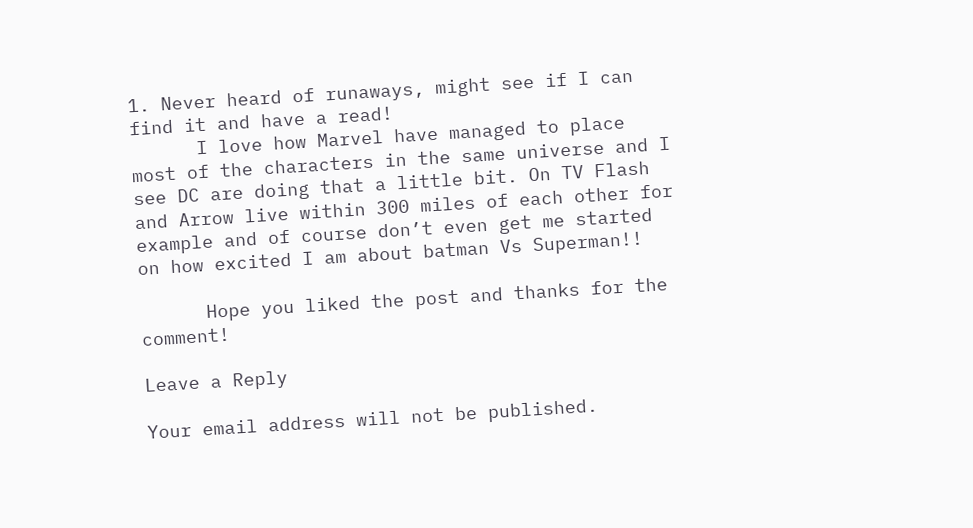1. Never heard of runaways, might see if I can find it and have a read!
      I love how Marvel have managed to place most of the characters in the same universe and I see DC are doing that a little bit. On TV Flash and Arrow live within 300 miles of each other for example and of course don’t even get me started on how excited I am about batman Vs Superman!!

      Hope you liked the post and thanks for the comment!

Leave a Reply

Your email address will not be published.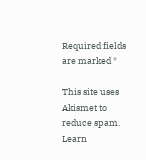Required fields are marked *

This site uses Akismet to reduce spam. Learn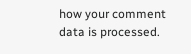how your comment data is processed.